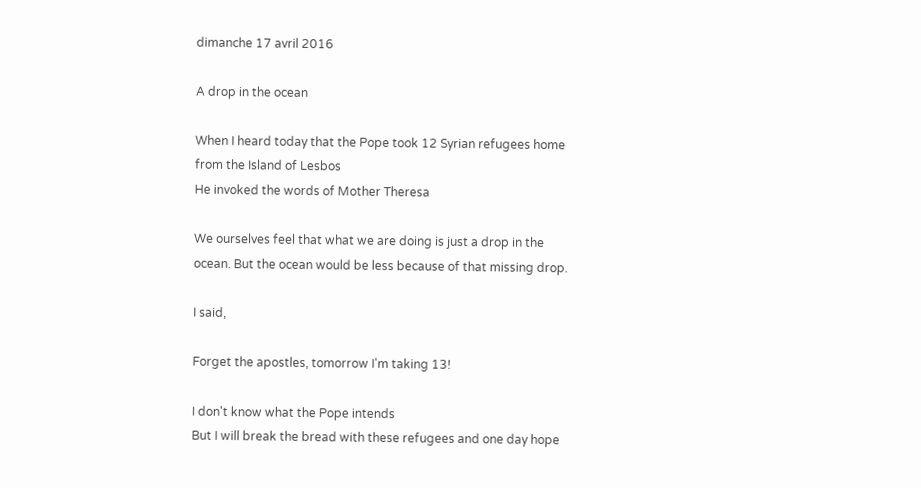dimanche 17 avril 2016

A drop in the ocean

When I heard today that the Pope took 12 Syrian refugees home from the Island of Lesbos
He invoked the words of Mother Theresa

We ourselves feel that what we are doing is just a drop in the ocean. But the ocean would be less because of that missing drop.

I said,

Forget the apostles, tomorrow I'm taking 13!

I don't know what the Pope intends
But I will break the bread with these refugees and one day hope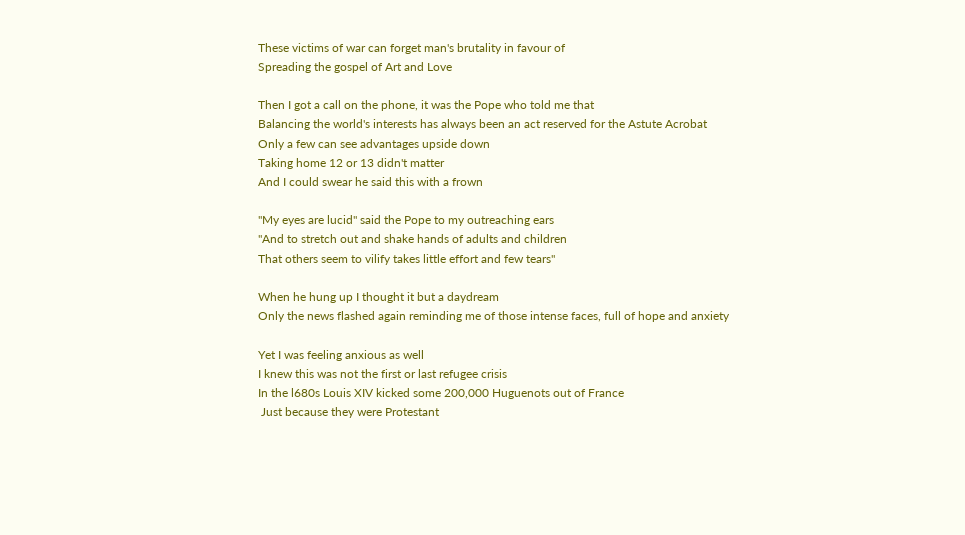These victims of war can forget man's brutality in favour of
Spreading the gospel of Art and Love

Then I got a call on the phone, it was the Pope who told me that
Balancing the world's interests has always been an act reserved for the Astute Acrobat
Only a few can see advantages upside down
Taking home 12 or 13 didn't matter
And I could swear he said this with a frown

"My eyes are lucid" said the Pope to my outreaching ears
"And to stretch out and shake hands of adults and children
That others seem to vilify takes little effort and few tears"

When he hung up I thought it but a daydream
Only the news flashed again reminding me of those intense faces, full of hope and anxiety

Yet I was feeling anxious as well
I knew this was not the first or last refugee crisis
In the l680s Louis XIV kicked some 200,000 Huguenots out of France
 Just because they were Protestant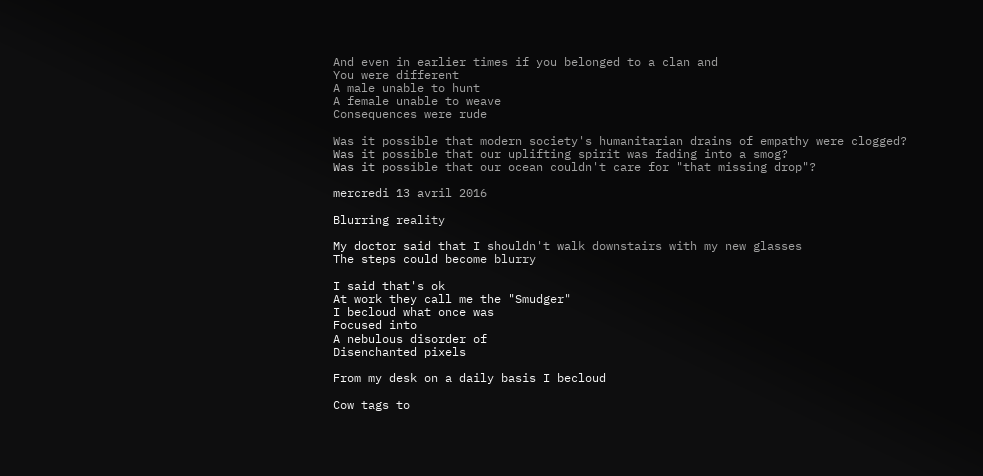And even in earlier times if you belonged to a clan and
You were different
A male unable to hunt
A female unable to weave
Consequences were rude

Was it possible that modern society's humanitarian drains of empathy were clogged?
Was it possible that our uplifting spirit was fading into a smog?
Was it possible that our ocean couldn't care for "that missing drop"?

mercredi 13 avril 2016

Blurring reality

My doctor said that I shouldn't walk downstairs with my new glasses
The steps could become blurry

I said that's ok
At work they call me the "Smudger"
I becloud what once was
Focused into
A nebulous disorder of
Disenchanted pixels

From my desk on a daily basis I becloud

Cow tags to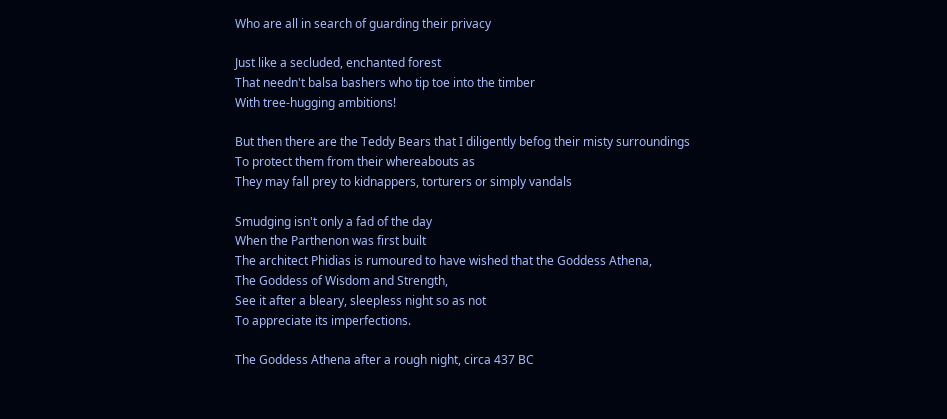Who are all in search of guarding their privacy

Just like a secluded, enchanted forest
That needn't balsa bashers who tip toe into the timber
With tree-hugging ambitions!

But then there are the Teddy Bears that I diligently befog their misty surroundings
To protect them from their whereabouts as
They may fall prey to kidnappers, torturers or simply vandals

Smudging isn't only a fad of the day
When the Parthenon was first built
The architect Phidias is rumoured to have wished that the Goddess Athena,
The Goddess of Wisdom and Strength,
See it after a bleary, sleepless night so as not
To appreciate its imperfections.

The Goddess Athena after a rough night, circa 437 BC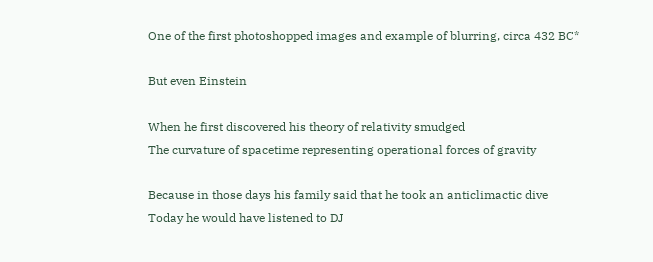One of the first photoshopped images and example of blurring, circa 432 BC*

But even Einstein

When he first discovered his theory of relativity smudged
The curvature of spacetime representing operational forces of gravity

Because in those days his family said that he took an anticlimactic dive
Today he would have listened to DJ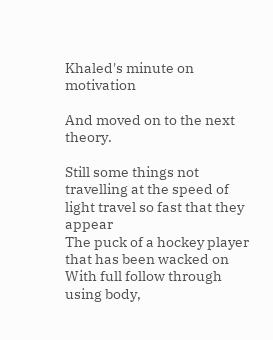Khaled's minute on motivation

And moved on to the next theory.

Still some things not travelling at the speed of light travel so fast that they appear
The puck of a hockey player that has been wacked on
With full follow through using body,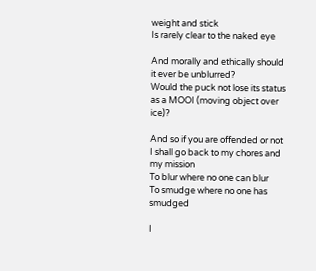weight and stick
Is rarely clear to the naked eye

And morally and ethically should it ever be unblurred?
Would the puck not lose its status as a MOOI (moving object over ice)?

And so if you are offended or not
I shall go back to my chores and my mission
To blur where no one can blur
To smudge where no one has smudged

I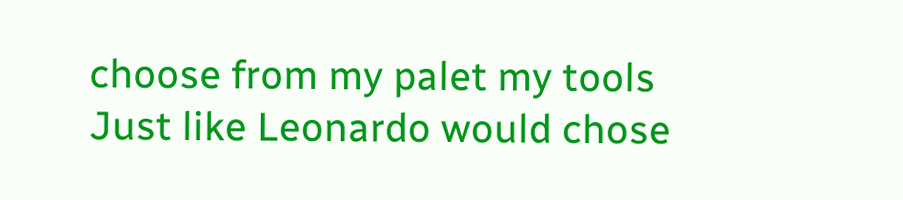choose from my palet my tools
Just like Leonardo would chose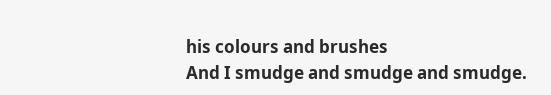his colours and brushes
And I smudge and smudge and smudge.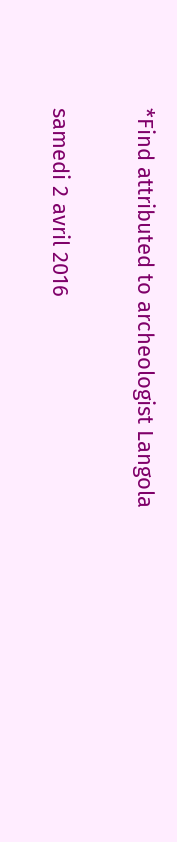*Find attributed to archeologist Langola

samedi 2 avril 2016